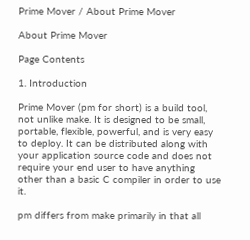Prime Mover / About Prime Mover

About Prime Mover

Page Contents

1. Introduction

Prime Mover (pm for short) is a build tool, not unlike make. It is designed to be small, portable, flexible, powerful, and is very easy to deploy. It can be distributed along with your application source code and does not require your end user to have anything other than a basic C compiler in order to use it.

pm differs from make primarily in that all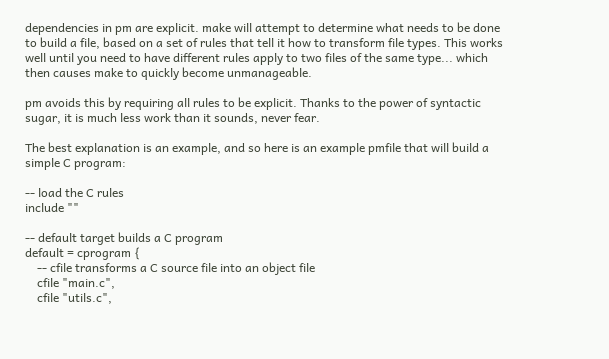dependencies in pm are explicit. make will attempt to determine what needs to be done to build a file, based on a set of rules that tell it how to transform file types. This works well until you need to have different rules apply to two files of the same type... which then causes make to quickly become unmanageable.

pm avoids this by requiring all rules to be explicit. Thanks to the power of syntactic sugar, it is much less work than it sounds, never fear.

The best explanation is an example, and so here is an example pmfile that will build a simple C program:

-- load the C rules
include ""

-- default target builds a C program
default = cprogram {
    -- cfile transforms a C source file into an object file
    cfile "main.c",
    cfile "utils.c",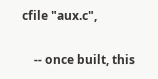cfile "aux.c",

    -- once built, this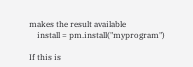makes the result available
    install = pm.install("myprogram")

If this is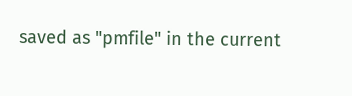saved as "pmfile" in the current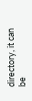directory, it can be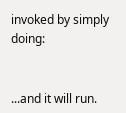invoked by simply doing:


...and it will run.